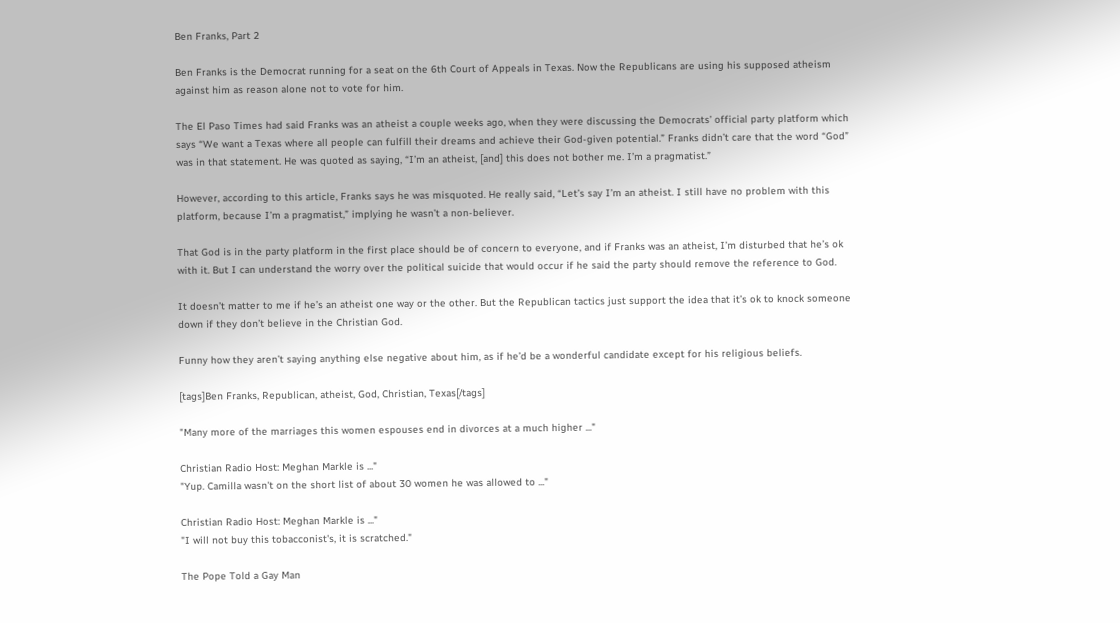Ben Franks, Part 2

Ben Franks is the Democrat running for a seat on the 6th Court of Appeals in Texas. Now the Republicans are using his supposed atheism against him as reason alone not to vote for him.

The El Paso Times had said Franks was an atheist a couple weeks ago, when they were discussing the Democrats’ official party platform which says “We want a Texas where all people can fulfill their dreams and achieve their God-given potential.” Franks didn’t care that the word “God” was in that statement. He was quoted as saying, “I’m an atheist, [and] this does not bother me. I’m a pragmatist.”

However, according to this article, Franks says he was misquoted. He really said, “Let’s say I’m an atheist. I still have no problem with this platform, because I’m a pragmatist,” implying he wasn’t a non-believer.

That God is in the party platform in the first place should be of concern to everyone, and if Franks was an atheist, I’m disturbed that he’s ok with it. But I can understand the worry over the political suicide that would occur if he said the party should remove the reference to God.

It doesn’t matter to me if he’s an atheist one way or the other. But the Republican tactics just support the idea that it’s ok to knock someone down if they don’t believe in the Christian God.

Funny how they aren’t saying anything else negative about him, as if he’d be a wonderful candidate except for his religious beliefs.

[tags]Ben Franks, Republican, atheist, God, Christian, Texas[/tags]

"Many more of the marriages this women espouses end in divorces at a much higher ..."

Christian Radio Host: Meghan Markle is ..."
"Yup. Camilla wasn't on the short list of about 30 women he was allowed to ..."

Christian Radio Host: Meghan Markle is ..."
"I will not buy this tobacconist's, it is scratched."

The Pope Told a Gay Man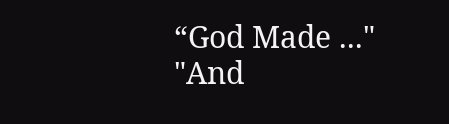“God Made ..."
"And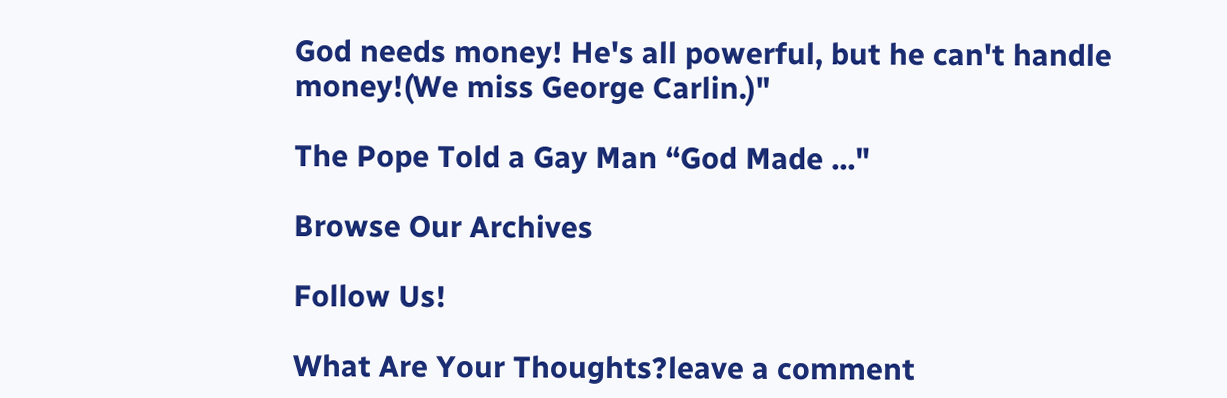God needs money! He's all powerful, but he can't handle money!(We miss George Carlin.)"

The Pope Told a Gay Man “God Made ..."

Browse Our Archives

Follow Us!

What Are Your Thoughts?leave a comment